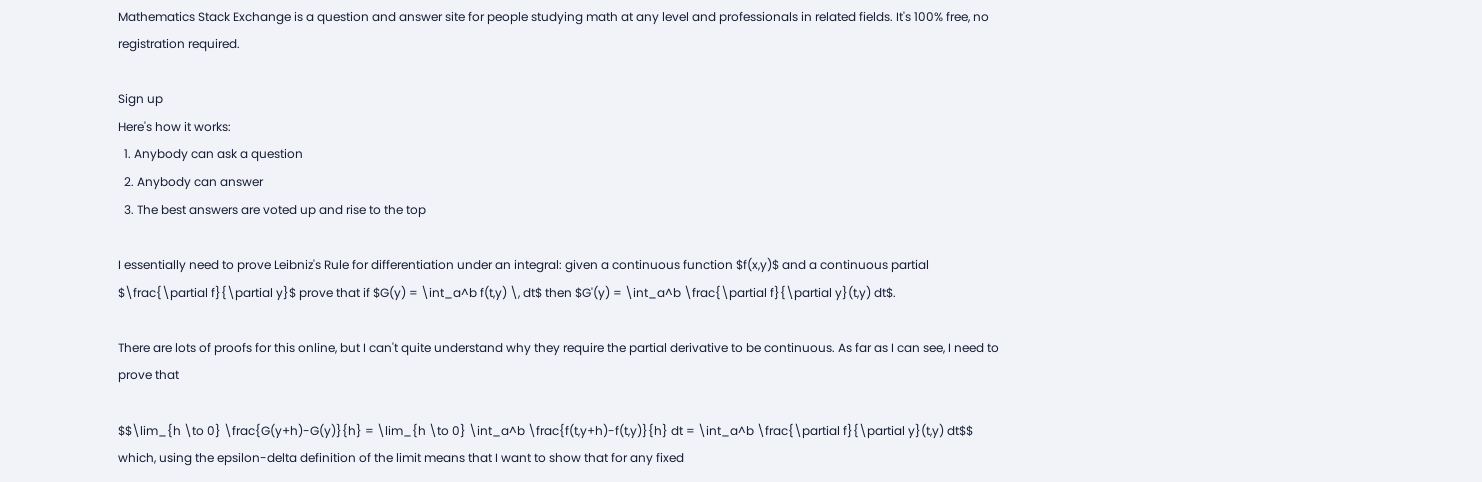Mathematics Stack Exchange is a question and answer site for people studying math at any level and professionals in related fields. It's 100% free, no registration required.

Sign up
Here's how it works:
  1. Anybody can ask a question
  2. Anybody can answer
  3. The best answers are voted up and rise to the top

I essentially need to prove Leibniz's Rule for differentiation under an integral: given a continuous function $f(x,y)$ and a continuous partial $\frac{\partial f}{\partial y}$ prove that if $G(y) = \int_a^b f(t,y) \, dt$ then $G'(y) = \int_a^b \frac{\partial f}{\partial y}(t,y) dt$.

There are lots of proofs for this online, but I can't quite understand why they require the partial derivative to be continuous. As far as I can see, I need to prove that

$$\lim_{h \to 0} \frac{G(y+h)-G(y)}{h} = \lim_{h \to 0} \int_a^b \frac{f(t,y+h)-f(t,y)}{h} dt = \int_a^b \frac{\partial f}{\partial y}(t,y) dt$$ which, using the epsilon-delta definition of the limit means that I want to show that for any fixed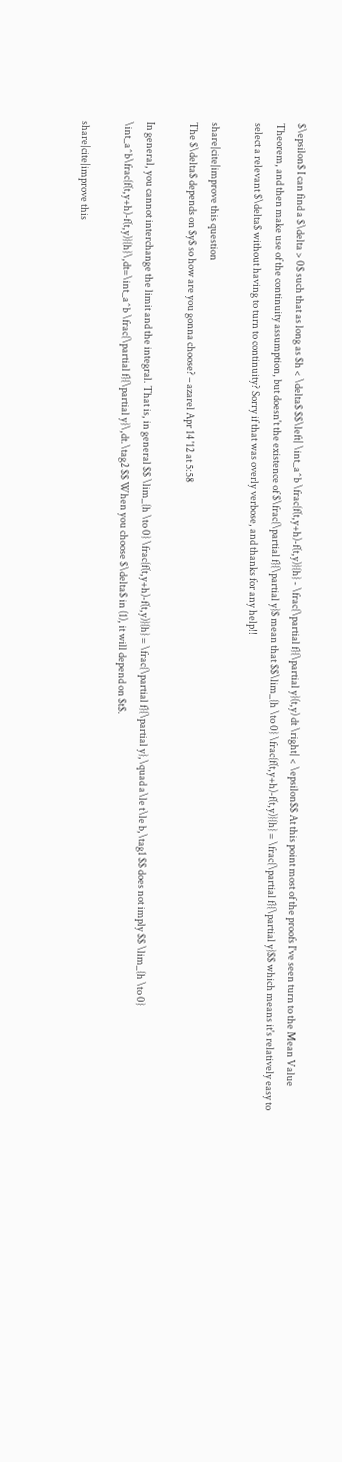$\epsilon$ I can find a $\delta > 0$ such that as long as $h < \delta$ $$\left| \int_a^b \frac{f(t,y+h)-f(t,y)}{h} - \frac{\partial f}{\partial y}(t,y) dt \right| < \epsilon$$ At this point most of the proofs I've seen turn to the Mean Value Theorem, and then make use of the continuity assumption, but doesn't the existence of $\frac{\partial f}{\partial y}$ mean that $$\lim_{h \to 0} \frac{f(t,y+h)-f(t,y)}{h} = \frac{\partial f}{\partial y}$$ which means it's relatively easy to select a relevant $\delta$ without having to turn to continuity? Sorry if that was overly verbose, and thanks for any help!!

share|cite|improve this question
The $\delta$ depends on $y$ so how are you gonna choose? – azarel Apr 14 '12 at 5:58

In general, you cannot interchange the limit and the integral. That is, in general $$ \lim_{h \to 0} \frac{f(t,y+h)-f(t,y)}{h} = \frac{\partial f}{\partial y},\quad a\le t\le b,\tag1 $$ does not imply $$ \lim_{h \to 0} \int_a^b\frac{f(t,y+h)-f(t,y)}{h}\,dt=\int_a^b \frac{\partial f}{\partial y}\,dt.\tag2 $$ When you choose $\delta$ in (1), it will depend on $t$.

share|cite|improve this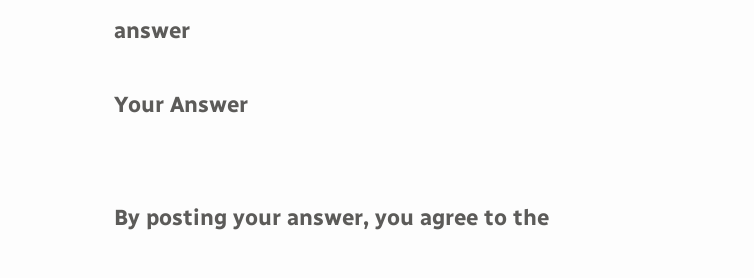answer

Your Answer


By posting your answer, you agree to the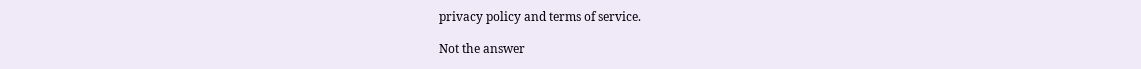privacy policy and terms of service.

Not the answer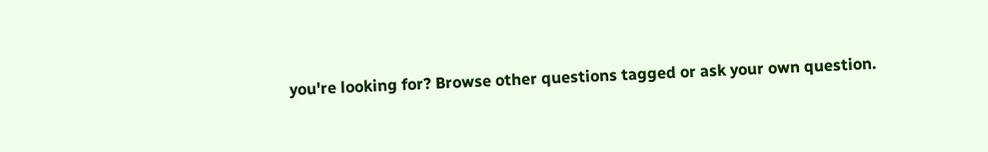you're looking for? Browse other questions tagged or ask your own question.